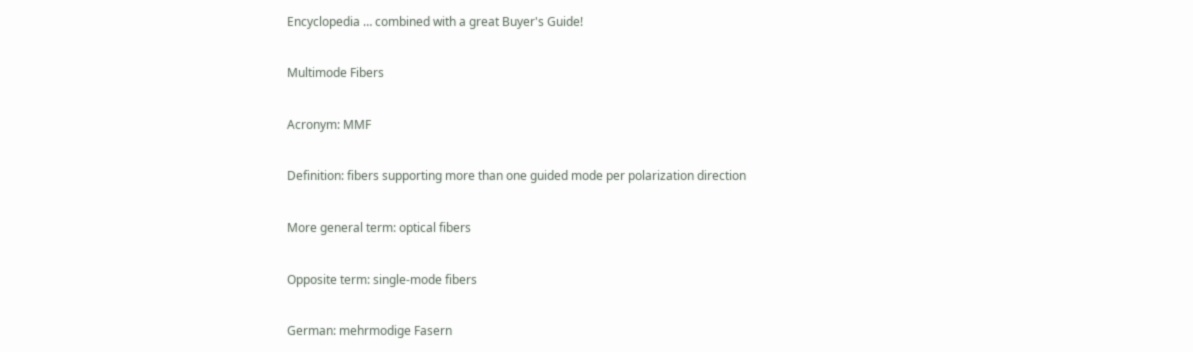Encyclopedia … combined with a great Buyer's Guide!

Multimode Fibers

Acronym: MMF

Definition: fibers supporting more than one guided mode per polarization direction

More general term: optical fibers

Opposite term: single-mode fibers

German: mehrmodige Fasern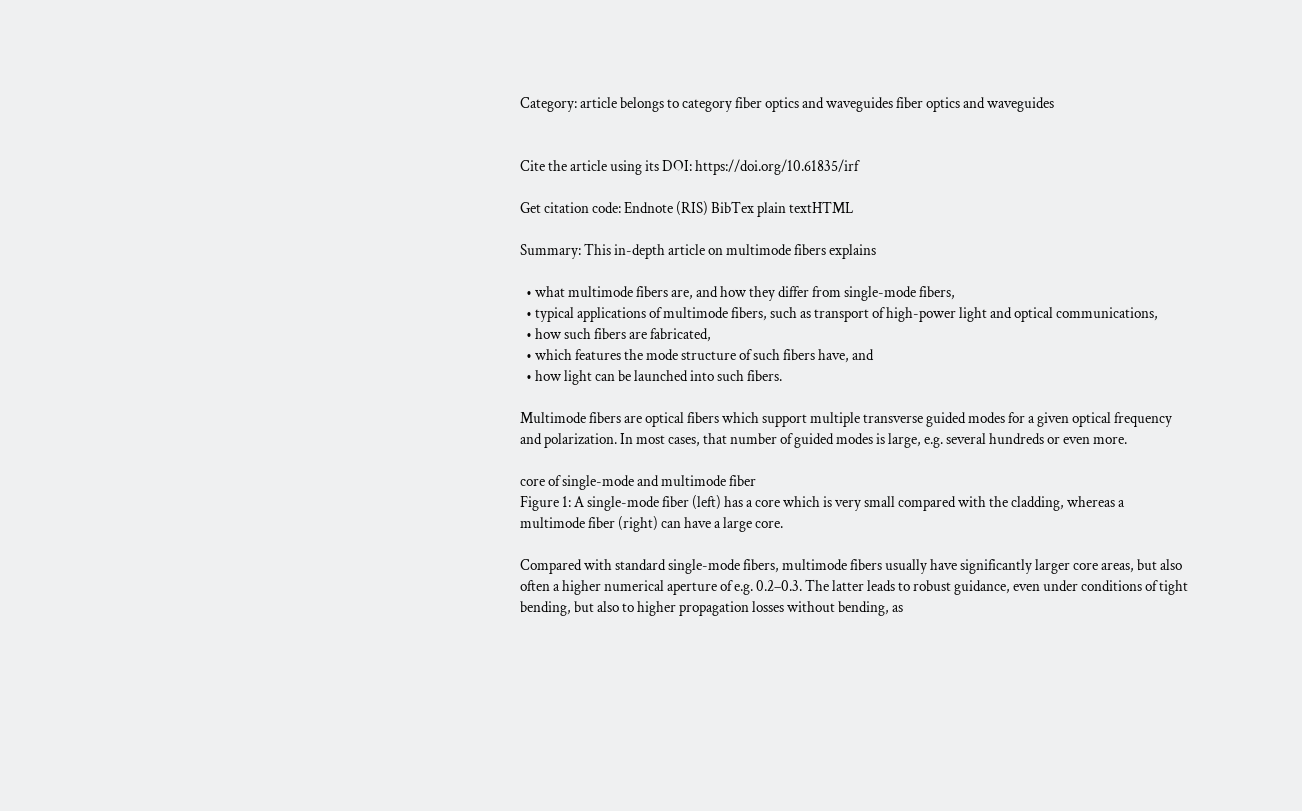Category: article belongs to category fiber optics and waveguides fiber optics and waveguides


Cite the article using its DOI: https://doi.org/10.61835/irf

Get citation code: Endnote (RIS) BibTex plain textHTML

Summary: This in-depth article on multimode fibers explains

  • what multimode fibers are, and how they differ from single-mode fibers,
  • typical applications of multimode fibers, such as transport of high-power light and optical communications,
  • how such fibers are fabricated,
  • which features the mode structure of such fibers have, and
  • how light can be launched into such fibers.

Multimode fibers are optical fibers which support multiple transverse guided modes for a given optical frequency and polarization. In most cases, that number of guided modes is large, e.g. several hundreds or even more.

core of single-mode and multimode fiber
Figure 1: A single-mode fiber (left) has a core which is very small compared with the cladding, whereas a multimode fiber (right) can have a large core.

Compared with standard single-mode fibers, multimode fibers usually have significantly larger core areas, but also often a higher numerical aperture of e.g. 0.2–0.3. The latter leads to robust guidance, even under conditions of tight bending, but also to higher propagation losses without bending, as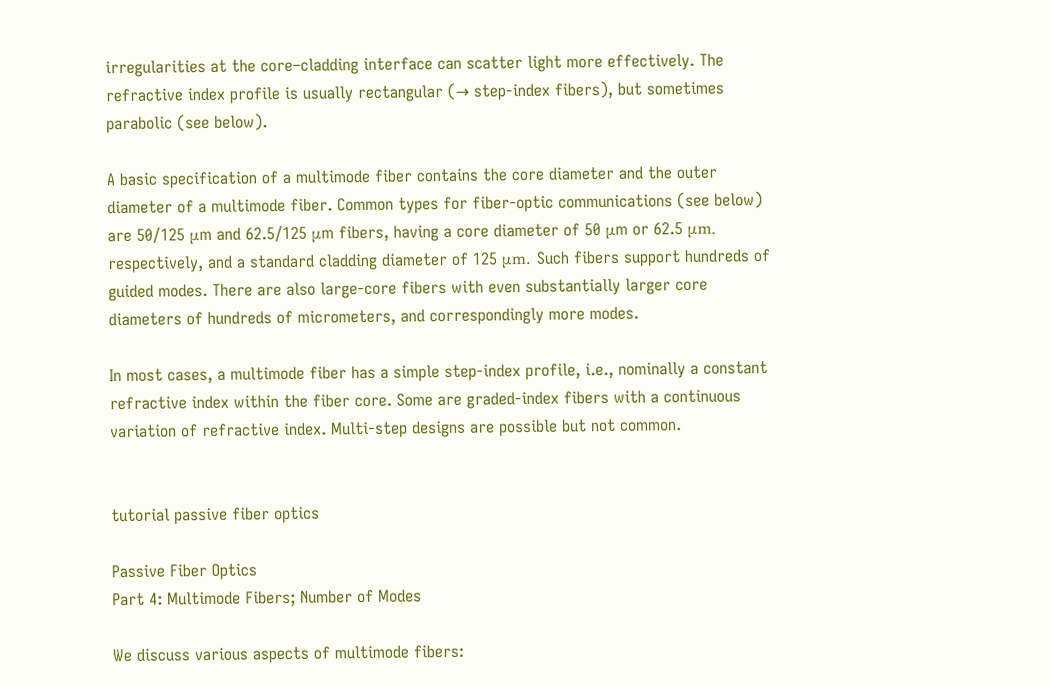irregularities at the core–cladding interface can scatter light more effectively. The refractive index profile is usually rectangular (→ step-index fibers), but sometimes parabolic (see below).

A basic specification of a multimode fiber contains the core diameter and the outer diameter of a multimode fiber. Common types for fiber-optic communications (see below) are 50/125 μm and 62.5/125 μm fibers, having a core diameter of 50 μm or 62.5 μm, respectively, and a standard cladding diameter of 125 μm. Such fibers support hundreds of guided modes. There are also large-core fibers with even substantially larger core diameters of hundreds of micrometers, and correspondingly more modes.

In most cases, a multimode fiber has a simple step-index profile, i.e., nominally a constant refractive index within the fiber core. Some are graded-index fibers with a continuous variation of refractive index. Multi-step designs are possible but not common.


tutorial passive fiber optics

Passive Fiber Optics
Part 4: Multimode Fibers; Number of Modes

We discuss various aspects of multimode fibers: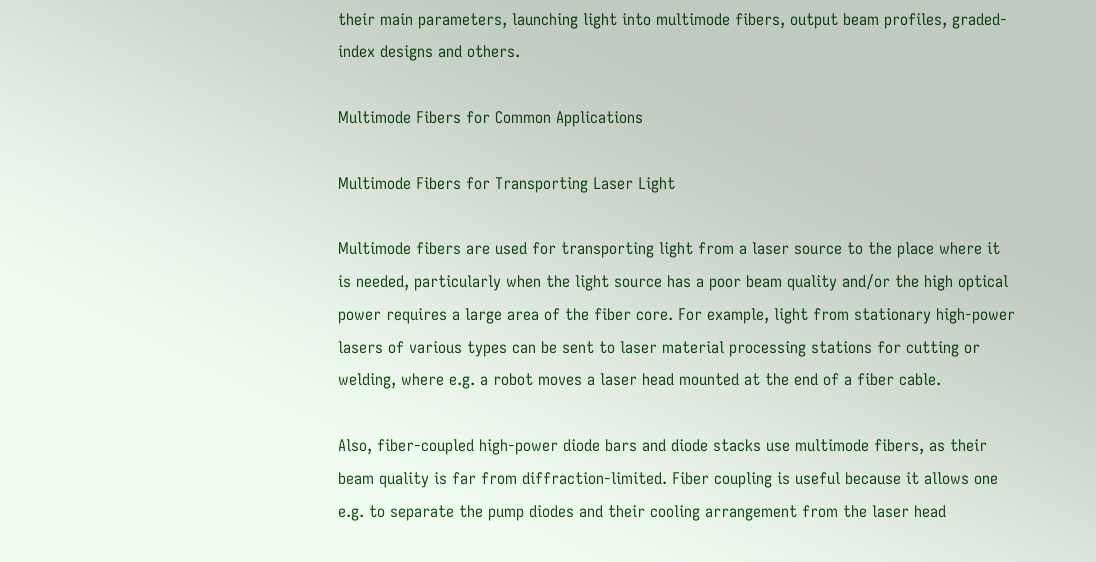their main parameters, launching light into multimode fibers, output beam profiles, graded-index designs and others.

Multimode Fibers for Common Applications

Multimode Fibers for Transporting Laser Light

Multimode fibers are used for transporting light from a laser source to the place where it is needed, particularly when the light source has a poor beam quality and/or the high optical power requires a large area of the fiber core. For example, light from stationary high-power lasers of various types can be sent to laser material processing stations for cutting or welding, where e.g. a robot moves a laser head mounted at the end of a fiber cable.

Also, fiber-coupled high-power diode bars and diode stacks use multimode fibers, as their beam quality is far from diffraction-limited. Fiber coupling is useful because it allows one e.g. to separate the pump diodes and their cooling arrangement from the laser head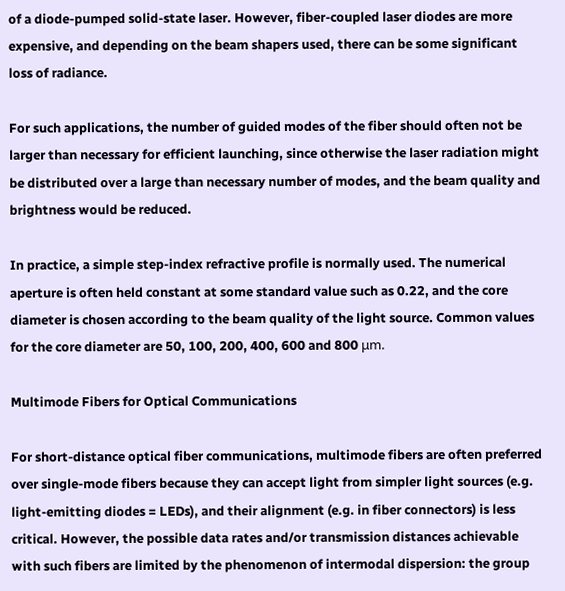of a diode-pumped solid-state laser. However, fiber-coupled laser diodes are more expensive, and depending on the beam shapers used, there can be some significant loss of radiance.

For such applications, the number of guided modes of the fiber should often not be larger than necessary for efficient launching, since otherwise the laser radiation might be distributed over a large than necessary number of modes, and the beam quality and brightness would be reduced.

In practice, a simple step-index refractive profile is normally used. The numerical aperture is often held constant at some standard value such as 0.22, and the core diameter is chosen according to the beam quality of the light source. Common values for the core diameter are 50, 100, 200, 400, 600 and 800 μm.

Multimode Fibers for Optical Communications

For short-distance optical fiber communications, multimode fibers are often preferred over single-mode fibers because they can accept light from simpler light sources (e.g. light-emitting diodes = LEDs), and their alignment (e.g. in fiber connectors) is less critical. However, the possible data rates and/or transmission distances achievable with such fibers are limited by the phenomenon of intermodal dispersion: the group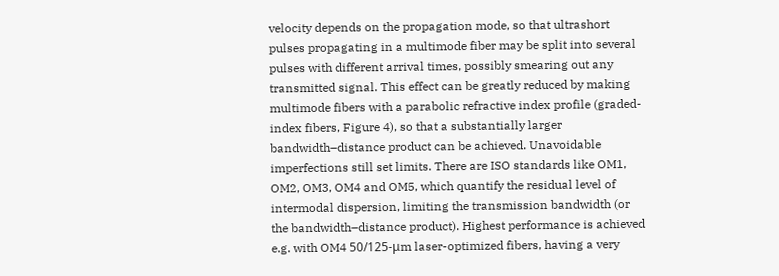velocity depends on the propagation mode, so that ultrashort pulses propagating in a multimode fiber may be split into several pulses with different arrival times, possibly smearing out any transmitted signal. This effect can be greatly reduced by making multimode fibers with a parabolic refractive index profile (graded-index fibers, Figure 4), so that a substantially larger bandwidth–distance product can be achieved. Unavoidable imperfections still set limits. There are ISO standards like OM1, OM2, OM3, OM4 and OM5, which quantify the residual level of intermodal dispersion, limiting the transmission bandwidth (or the bandwidth–distance product). Highest performance is achieved e.g. with OM4 50/125-μm laser-optimized fibers, having a very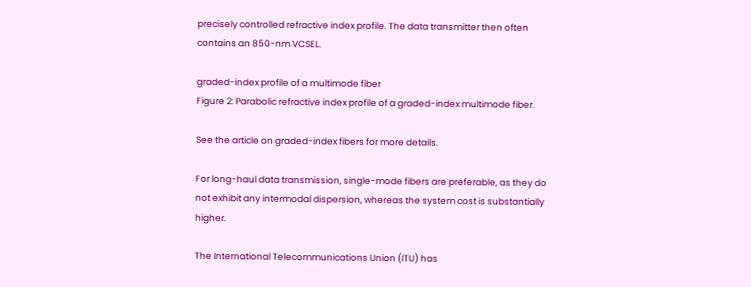precisely controlled refractive index profile. The data transmitter then often contains an 850-nm VCSEL.

graded-index profile of a multimode fiber
Figure 2: Parabolic refractive index profile of a graded-index multimode fiber.

See the article on graded-index fibers for more details.

For long-haul data transmission, single-mode fibers are preferable, as they do not exhibit any intermodal dispersion, whereas the system cost is substantially higher.

The International Telecommunications Union (ITU) has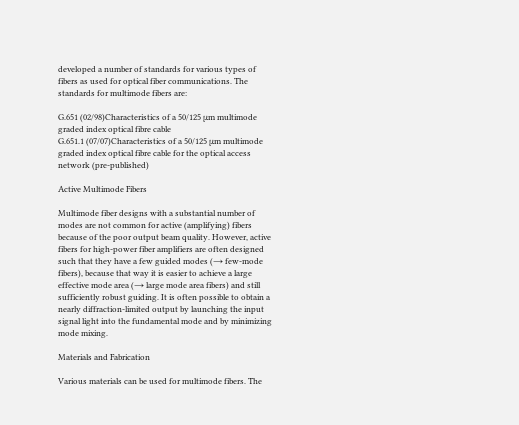developed a number of standards for various types of fibers as used for optical fiber communications. The standards for multimode fibers are:

G.651 (02/98)Characteristics of a 50/125 μm multimode graded index optical fibre cable
G.651.1 (07/07)Characteristics of a 50/125 μm multimode graded index optical fibre cable for the optical access network (pre-published)

Active Multimode Fibers

Multimode fiber designs with a substantial number of modes are not common for active (amplifying) fibers because of the poor output beam quality. However, active fibers for high-power fiber amplifiers are often designed such that they have a few guided modes (→ few-mode fibers), because that way it is easier to achieve a large effective mode area (→ large mode area fibers) and still sufficiently robust guiding. It is often possible to obtain a nearly diffraction-limited output by launching the input signal light into the fundamental mode and by minimizing mode mixing.

Materials and Fabrication

Various materials can be used for multimode fibers. The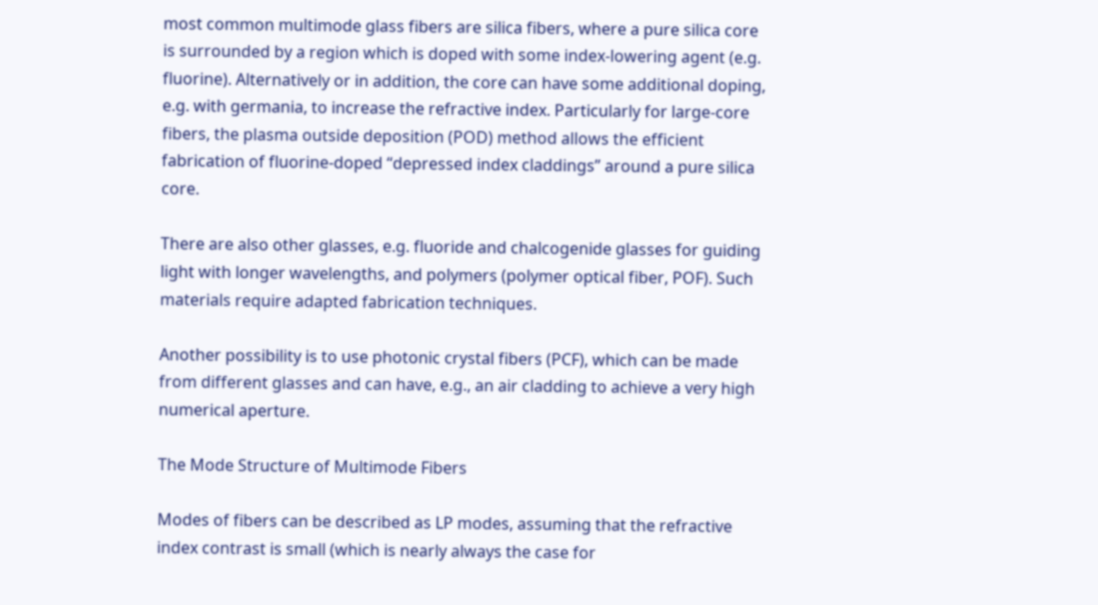most common multimode glass fibers are silica fibers, where a pure silica core is surrounded by a region which is doped with some index-lowering agent (e.g. fluorine). Alternatively or in addition, the core can have some additional doping, e.g. with germania, to increase the refractive index. Particularly for large-core fibers, the plasma outside deposition (POD) method allows the efficient fabrication of fluorine-doped “depressed index claddings” around a pure silica core.

There are also other glasses, e.g. fluoride and chalcogenide glasses for guiding light with longer wavelengths, and polymers (polymer optical fiber, POF). Such materials require adapted fabrication techniques.

Another possibility is to use photonic crystal fibers (PCF), which can be made from different glasses and can have, e.g., an air cladding to achieve a very high numerical aperture.

The Mode Structure of Multimode Fibers

Modes of fibers can be described as LP modes, assuming that the refractive index contrast is small (which is nearly always the case for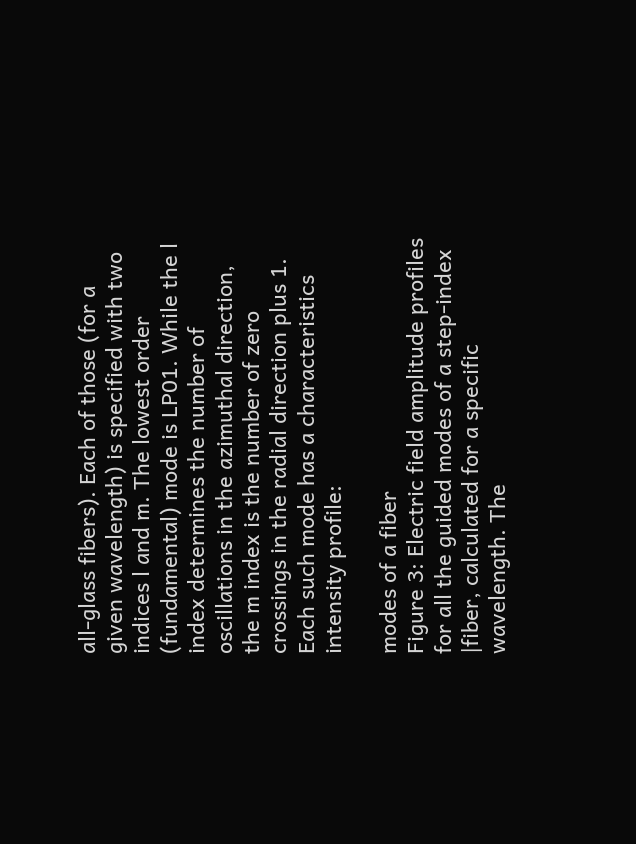all-glass fibers). Each of those (for a given wavelength) is specified with two indices l and m. The lowest order (fundamental) mode is LP01. While the l index determines the number of oscillations in the azimuthal direction, the m index is the number of zero crossings in the radial direction plus 1. Each such mode has a characteristics intensity profile:

modes of a fiber
Figure 3: Electric field amplitude profiles for all the guided modes of a step-index |fiber, calculated for a specific wavelength. The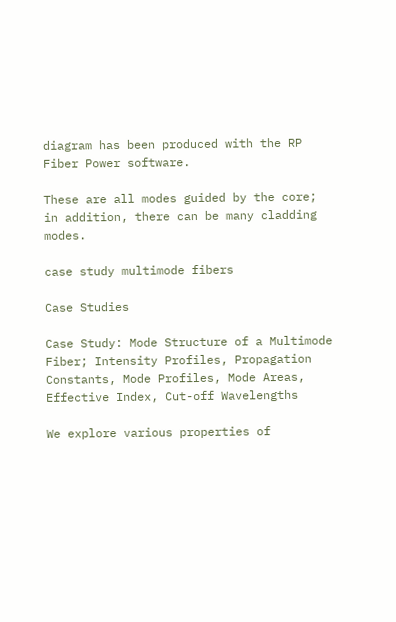diagram has been produced with the RP Fiber Power software.

These are all modes guided by the core; in addition, there can be many cladding modes.

case study multimode fibers

Case Studies

Case Study: Mode Structure of a Multimode Fiber; Intensity Profiles, Propagation Constants, Mode Profiles, Mode Areas, Effective Index, Cut-off Wavelengths

We explore various properties of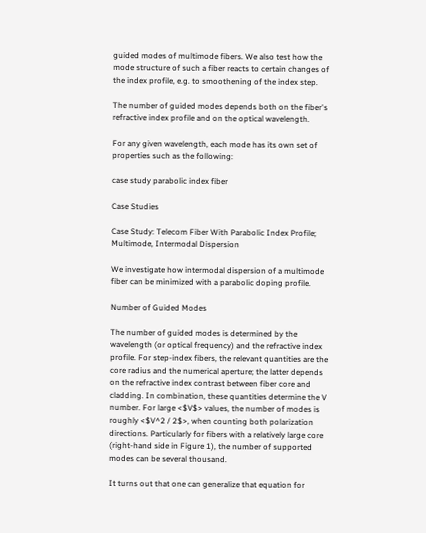guided modes of multimode fibers. We also test how the mode structure of such a fiber reacts to certain changes of the index profile, e.g. to smoothening of the index step.

The number of guided modes depends both on the fiber's refractive index profile and on the optical wavelength.

For any given wavelength, each mode has its own set of properties such as the following:

case study parabolic index fiber

Case Studies

Case Study: Telecom Fiber With Parabolic Index Profile; Multimode, Intermodal Dispersion

We investigate how intermodal dispersion of a multimode fiber can be minimized with a parabolic doping profile.

Number of Guided Modes

The number of guided modes is determined by the wavelength (or optical frequency) and the refractive index profile. For step-index fibers, the relevant quantities are the core radius and the numerical aperture; the latter depends on the refractive index contrast between fiber core and cladding. In combination, these quantities determine the V number. For large <$V$> values, the number of modes is roughly <$V^2 / 2$>, when counting both polarization directions. Particularly for fibers with a relatively large core (right-hand side in Figure 1), the number of supported modes can be several thousand.

It turns out that one can generalize that equation for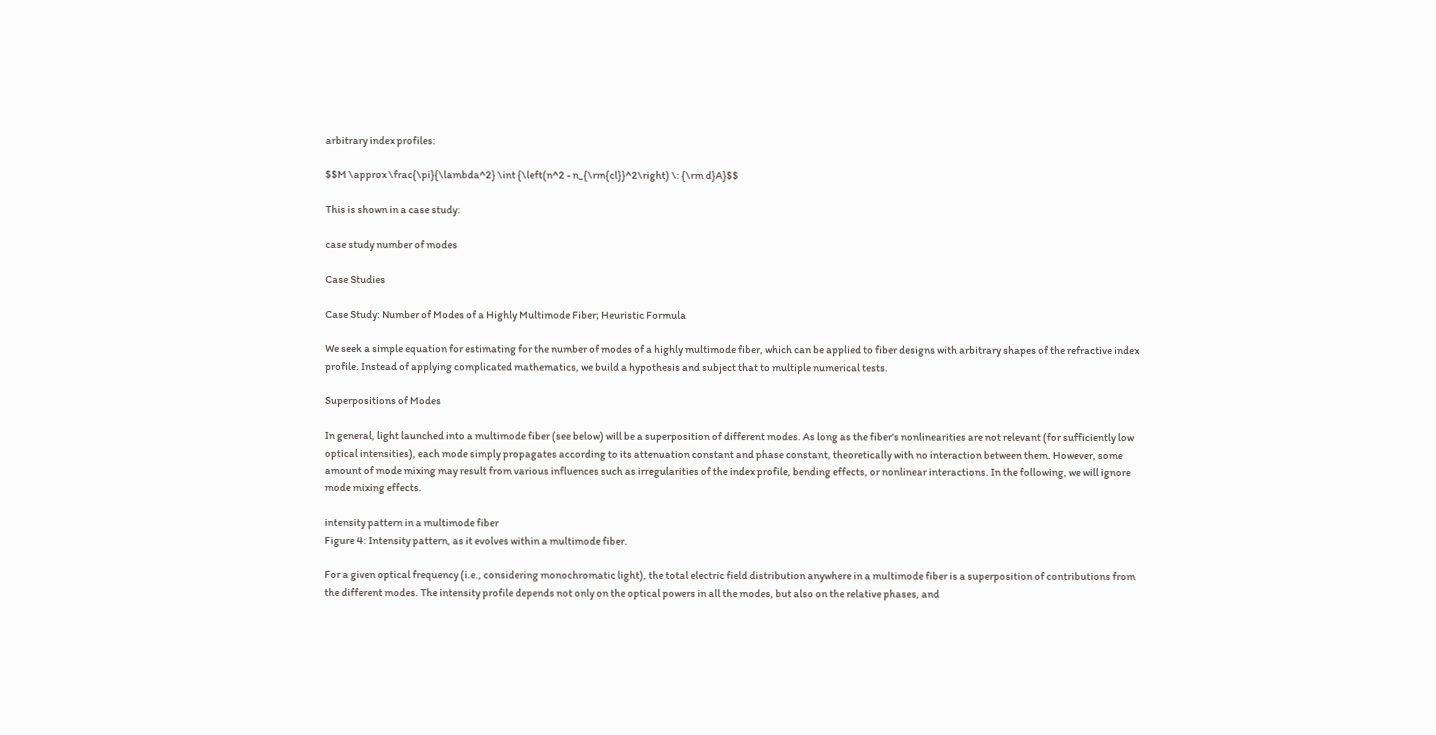arbitrary index profiles:

$$M \approx \frac{\pi}{\lambda^2} \int {\left(n^2 - n_{\rm{cl}}^2\right) \: {\rm d}A}$$

This is shown in a case study:

case study number of modes

Case Studies

Case Study: Number of Modes of a Highly Multimode Fiber; Heuristic Formula

We seek a simple equation for estimating for the number of modes of a highly multimode fiber, which can be applied to fiber designs with arbitrary shapes of the refractive index profile. Instead of applying complicated mathematics, we build a hypothesis and subject that to multiple numerical tests.

Superpositions of Modes

In general, light launched into a multimode fiber (see below) will be a superposition of different modes. As long as the fiber's nonlinearities are not relevant (for sufficiently low optical intensities), each mode simply propagates according to its attenuation constant and phase constant, theoretically with no interaction between them. However, some amount of mode mixing may result from various influences such as irregularities of the index profile, bending effects, or nonlinear interactions. In the following, we will ignore mode mixing effects.

intensity pattern in a multimode fiber
Figure 4: Intensity pattern, as it evolves within a multimode fiber.

For a given optical frequency (i.e., considering monochromatic light), the total electric field distribution anywhere in a multimode fiber is a superposition of contributions from the different modes. The intensity profile depends not only on the optical powers in all the modes, but also on the relative phases, and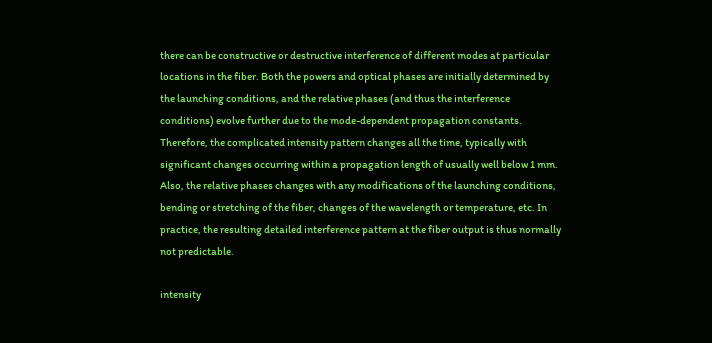there can be constructive or destructive interference of different modes at particular locations in the fiber. Both the powers and optical phases are initially determined by the launching conditions, and the relative phases (and thus the interference conditions) evolve further due to the mode-dependent propagation constants. Therefore, the complicated intensity pattern changes all the time, typically with significant changes occurring within a propagation length of usually well below 1 mm. Also, the relative phases changes with any modifications of the launching conditions, bending or stretching of the fiber, changes of the wavelength or temperature, etc. In practice, the resulting detailed interference pattern at the fiber output is thus normally not predictable.

intensity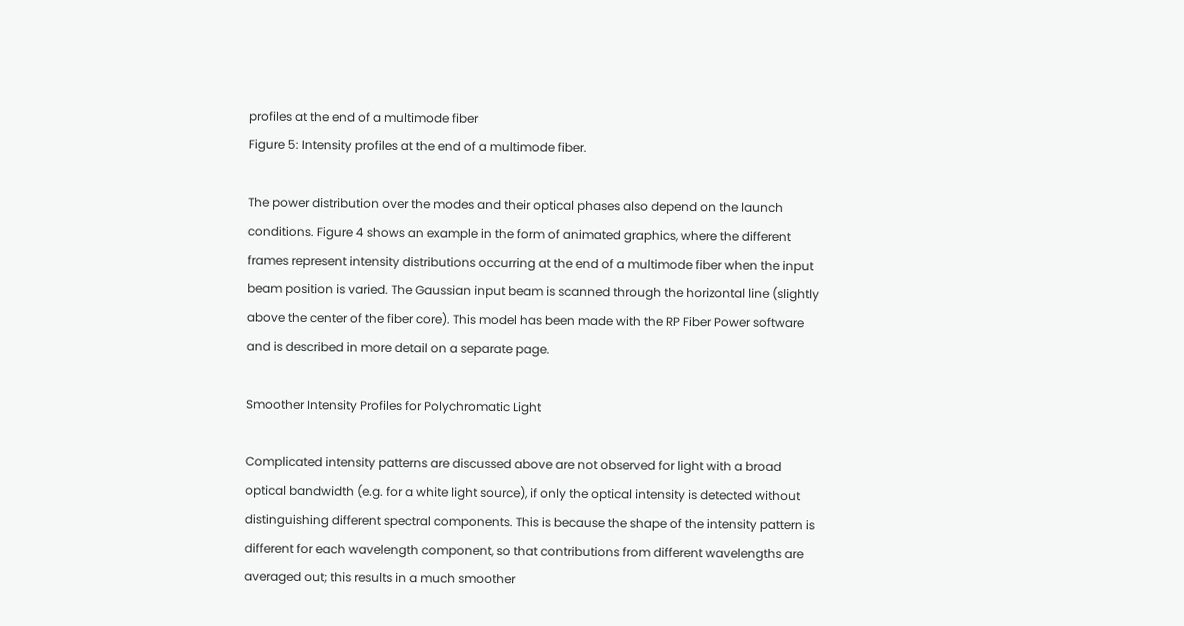profiles at the end of a multimode fiber
Figure 5: Intensity profiles at the end of a multimode fiber.

The power distribution over the modes and their optical phases also depend on the launch conditions. Figure 4 shows an example in the form of animated graphics, where the different frames represent intensity distributions occurring at the end of a multimode fiber when the input beam position is varied. The Gaussian input beam is scanned through the horizontal line (slightly above the center of the fiber core). This model has been made with the RP Fiber Power software and is described in more detail on a separate page.

Smoother Intensity Profiles for Polychromatic Light

Complicated intensity patterns are discussed above are not observed for light with a broad optical bandwidth (e.g. for a white light source), if only the optical intensity is detected without distinguishing different spectral components. This is because the shape of the intensity pattern is different for each wavelength component, so that contributions from different wavelengths are averaged out; this results in a much smoother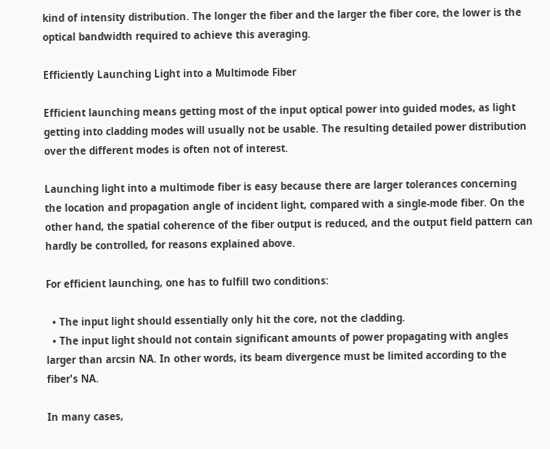kind of intensity distribution. The longer the fiber and the larger the fiber core, the lower is the optical bandwidth required to achieve this averaging.

Efficiently Launching Light into a Multimode Fiber

Efficient launching means getting most of the input optical power into guided modes, as light getting into cladding modes will usually not be usable. The resulting detailed power distribution over the different modes is often not of interest.

Launching light into a multimode fiber is easy because there are larger tolerances concerning the location and propagation angle of incident light, compared with a single-mode fiber. On the other hand, the spatial coherence of the fiber output is reduced, and the output field pattern can hardly be controlled, for reasons explained above.

For efficient launching, one has to fulfill two conditions:

  • The input light should essentially only hit the core, not the cladding.
  • The input light should not contain significant amounts of power propagating with angles larger than arcsin NA. In other words, its beam divergence must be limited according to the fiber's NA.

In many cases,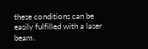these conditions can be easily fulfilled with a laser beam.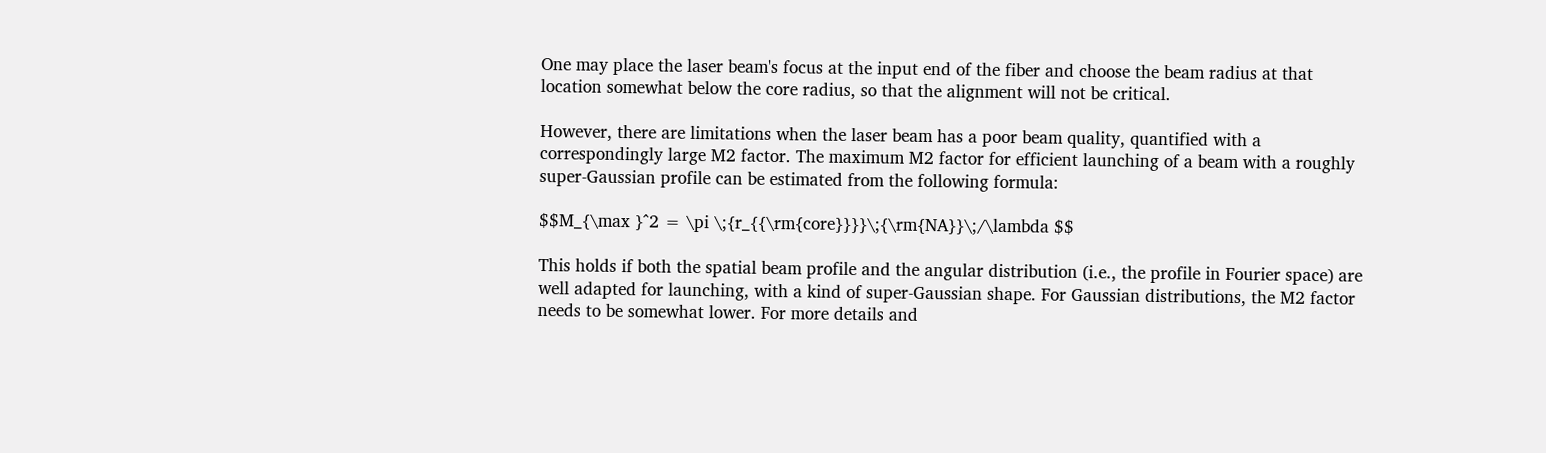One may place the laser beam's focus at the input end of the fiber and choose the beam radius at that location somewhat below the core radius, so that the alignment will not be critical.

However, there are limitations when the laser beam has a poor beam quality, quantified with a correspondingly large M2 factor. The maximum M2 factor for efficient launching of a beam with a roughly super-Gaussian profile can be estimated from the following formula:

$$M_{\max }^2 = \pi \;{r_{{\rm{core}}}}\;{\rm{NA}}\;/\lambda $$

This holds if both the spatial beam profile and the angular distribution (i.e., the profile in Fourier space) are well adapted for launching, with a kind of super-Gaussian shape. For Gaussian distributions, the M2 factor needs to be somewhat lower. For more details and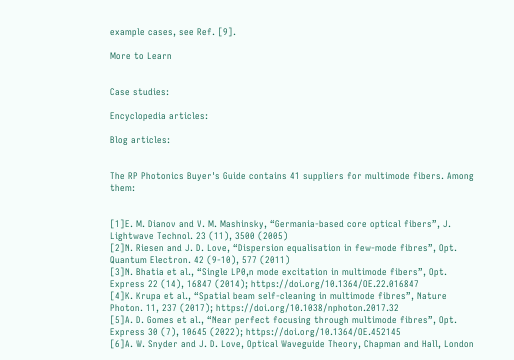example cases, see Ref. [9].

More to Learn


Case studies:

Encyclopedia articles:

Blog articles:


The RP Photonics Buyer's Guide contains 41 suppliers for multimode fibers. Among them:


[1]E. M. Dianov and V. M. Mashinsky, “Germania-based core optical fibers”, J. Lightwave Technol. 23 (11), 3500 (2005)
[2]N. Riesen and J. D. Love, “Dispersion equalisation in few-mode fibres”, Opt. Quantum Electron. 42 (9-10), 577 (2011)
[3]N. Bhatia et al., “Single LP0,n mode excitation in multimode fibers”, Opt. Express 22 (14), 16847 (2014); https://doi.org/10.1364/OE.22.016847
[4]K. Krupa et al., “Spatial beam self-cleaning in multimode fibres”, Nature Photon. 11, 237 (2017); https://doi.org/10.1038/nphoton.2017.32
[5]A. D. Gomes et al., “Near perfect focusing through multimode fibres”, Opt. Express 30 (7), 10645 (2022); https://doi.org/10.1364/OE.452145
[6]A. W. Snyder and J. D. Love, Optical Waveguide Theory, Chapman and Hall, London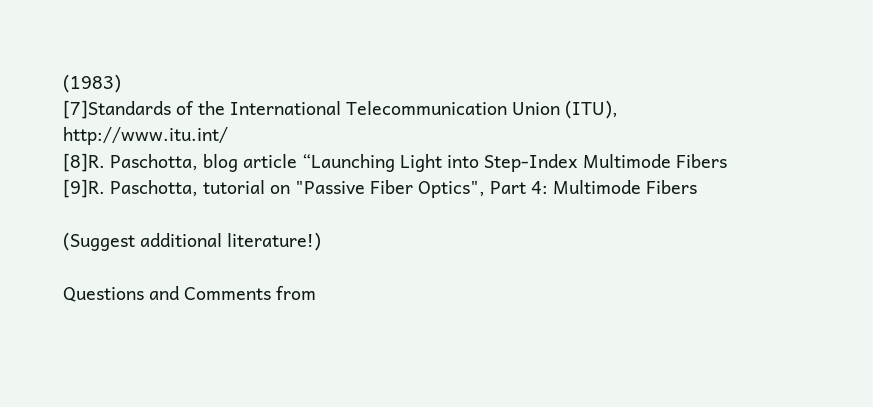(1983)
[7]Standards of the International Telecommunication Union (ITU), http://www.itu.int/
[8]R. Paschotta, blog article “Launching Light into Step-Index Multimode Fibers
[9]R. Paschotta, tutorial on "Passive Fiber Optics", Part 4: Multimode Fibers

(Suggest additional literature!)

Questions and Comments from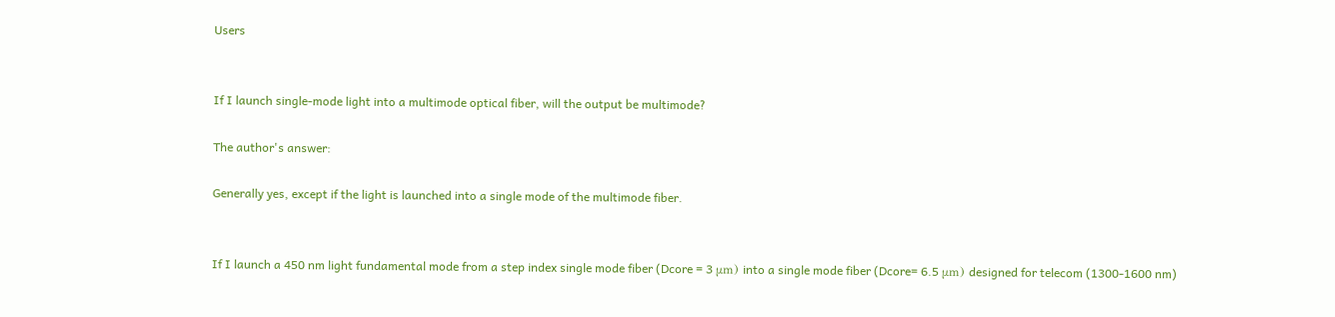Users


If I launch single-mode light into a multimode optical fiber, will the output be multimode?

The author's answer:

Generally yes, except if the light is launched into a single mode of the multimode fiber.


If I launch a 450 nm light fundamental mode from a step index single mode fiber (Dcore = 3 μm) into a single mode fiber (Dcore= 6.5 μm) designed for telecom (1300-1600 nm)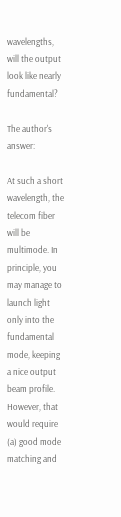wavelengths, will the output look like nearly fundamental?

The author's answer:

At such a short wavelength, the telecom fiber will be multimode. In principle, you may manage to launch light only into the fundamental mode, keeping a nice output beam profile. However, that would require (a) good mode matching and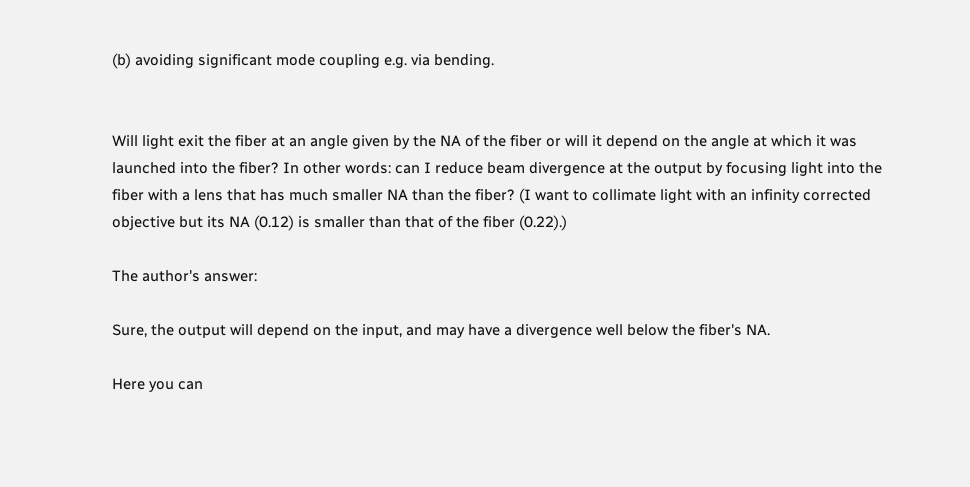(b) avoiding significant mode coupling e.g. via bending.


Will light exit the fiber at an angle given by the NA of the fiber or will it depend on the angle at which it was launched into the fiber? In other words: can I reduce beam divergence at the output by focusing light into the fiber with a lens that has much smaller NA than the fiber? (I want to collimate light with an infinity corrected objective but its NA (0.12) is smaller than that of the fiber (0.22).)

The author's answer:

Sure, the output will depend on the input, and may have a divergence well below the fiber's NA.

Here you can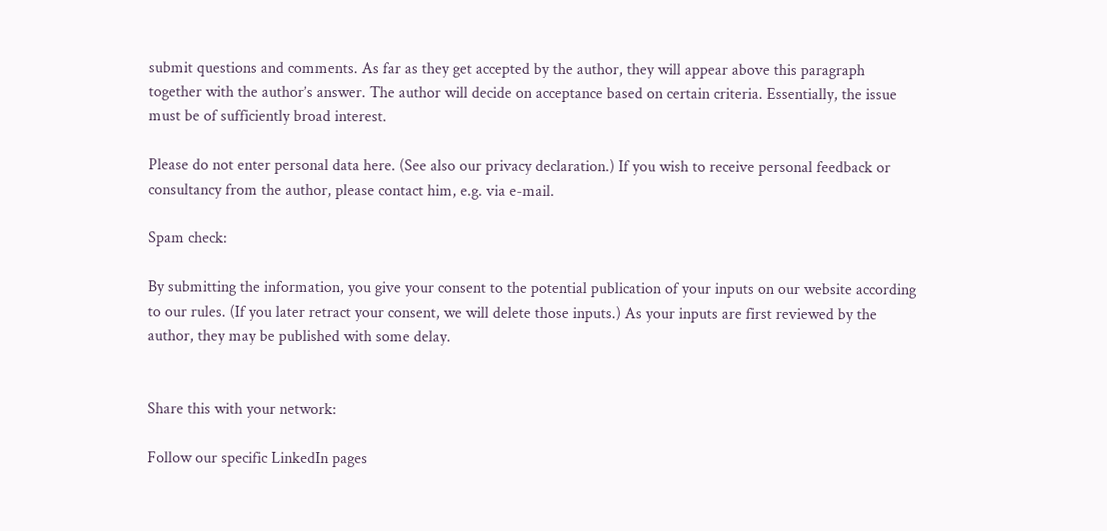submit questions and comments. As far as they get accepted by the author, they will appear above this paragraph together with the author’s answer. The author will decide on acceptance based on certain criteria. Essentially, the issue must be of sufficiently broad interest.

Please do not enter personal data here. (See also our privacy declaration.) If you wish to receive personal feedback or consultancy from the author, please contact him, e.g. via e-mail.

Spam check:

By submitting the information, you give your consent to the potential publication of your inputs on our website according to our rules. (If you later retract your consent, we will delete those inputs.) As your inputs are first reviewed by the author, they may be published with some delay.


Share this with your network:

Follow our specific LinkedIn pages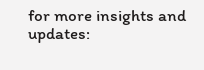for more insights and updates: